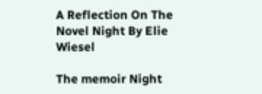A Reflection On The Novel Night By Elie Wiesel

The memoir Night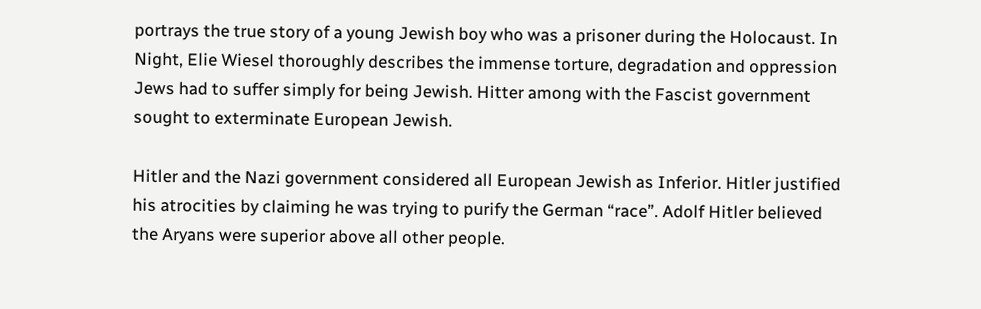portrays the true story of a young Jewish boy who was a prisoner during the Holocaust. In Night, Elie Wiesel thoroughly describes the immense torture, degradation and oppression Jews had to suffer simply for being Jewish. Hitter among with the Fascist government sought to exterminate European Jewish.

Hitler and the Nazi government considered all European Jewish as Inferior. Hitler justified his atrocities by claiming he was trying to purify the German “race”. Adolf Hitler believed the Aryans were superior above all other people.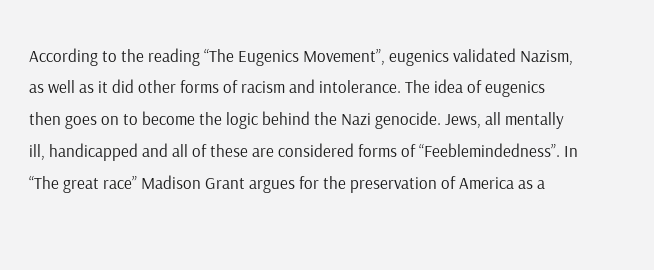According to the reading “The Eugenics Movement”, eugenics validated Nazism, as well as it did other forms of racism and intolerance. The idea of eugenics then goes on to become the logic behind the Nazi genocide. Jews, all mentally ill, handicapped and all of these are considered forms of “Feeblemindedness”. In “The great race” Madison Grant argues for the preservation of America as a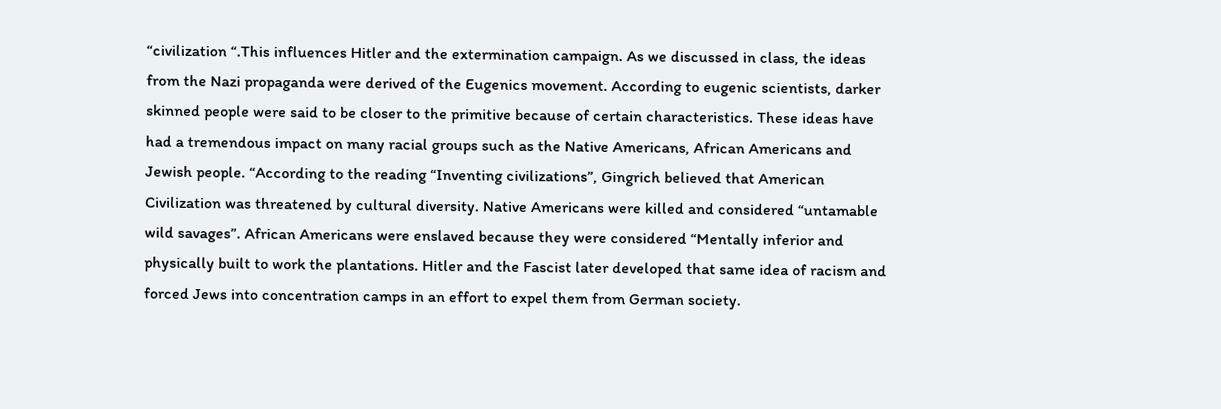“civilization “.This influences Hitler and the extermination campaign. As we discussed in class, the ideas from the Nazi propaganda were derived of the Eugenics movement. According to eugenic scientists, darker skinned people were said to be closer to the primitive because of certain characteristics. These ideas have had a tremendous impact on many racial groups such as the Native Americans, African Americans and Jewish people. “According to the reading “Inventing civilizations”, Gingrich believed that American Civilization was threatened by cultural diversity. Native Americans were killed and considered “untamable wild savages”. African Americans were enslaved because they were considered “Mentally inferior and physically built to work the plantations. Hitler and the Fascist later developed that same idea of racism and forced Jews into concentration camps in an effort to expel them from German society.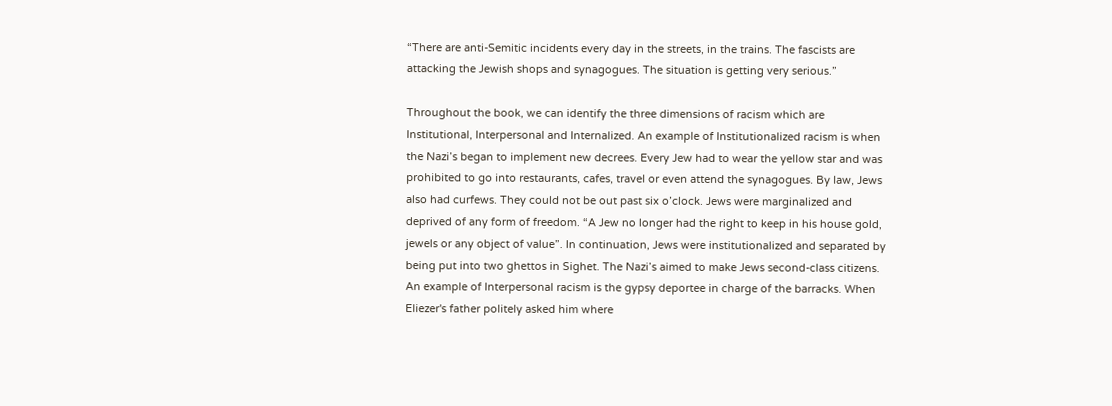“There are anti-Semitic incidents every day in the streets, in the trains. The fascists are attacking the Jewish shops and synagogues. The situation is getting very serious.”

Throughout the book, we can identify the three dimensions of racism which are Institutional, Interpersonal and Internalized. An example of Institutionalized racism is when the Nazi’s began to implement new decrees. Every Jew had to wear the yellow star and was prohibited to go into restaurants, cafes, travel or even attend the synagogues. By law, Jews also had curfews. They could not be out past six o’clock. Jews were marginalized and deprived of any form of freedom. “A Jew no longer had the right to keep in his house gold, jewels or any object of value”. In continuation, Jews were institutionalized and separated by being put into two ghettos in Sighet. The Nazi’s aimed to make Jews second-class citizens. An example of Interpersonal racism is the gypsy deportee in charge of the barracks. When Eliezer's father politely asked him where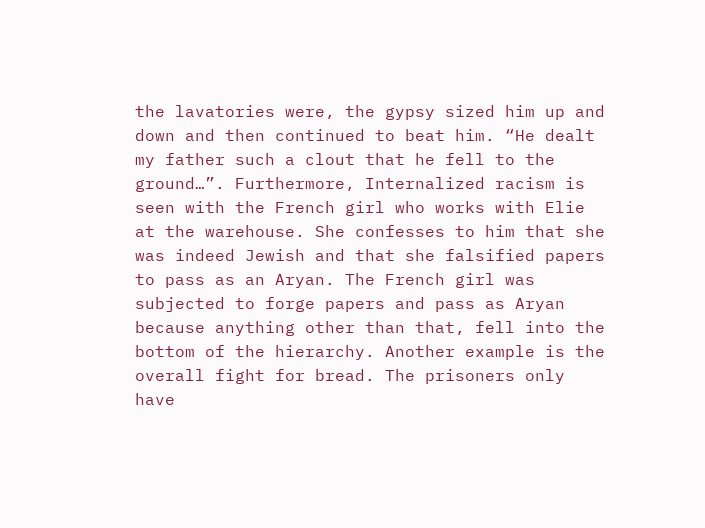the lavatories were, the gypsy sized him up and down and then continued to beat him. “He dealt my father such a clout that he fell to the ground…”. Furthermore, Internalized racism is seen with the French girl who works with Elie at the warehouse. She confesses to him that she was indeed Jewish and that she falsified papers to pass as an Aryan. The French girl was subjected to forge papers and pass as Aryan because anything other than that, fell into the bottom of the hierarchy. Another example is the overall fight for bread. The prisoners only have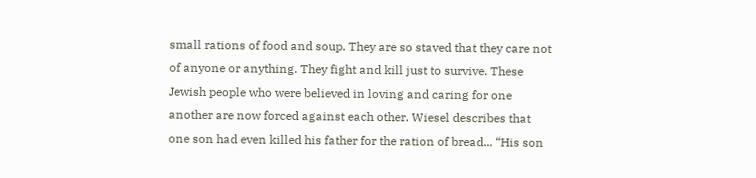small rations of food and soup. They are so staved that they care not of anyone or anything. They fight and kill just to survive. These Jewish people who were believed in loving and caring for one another are now forced against each other. Wiesel describes that one son had even killed his father for the ration of bread... “His son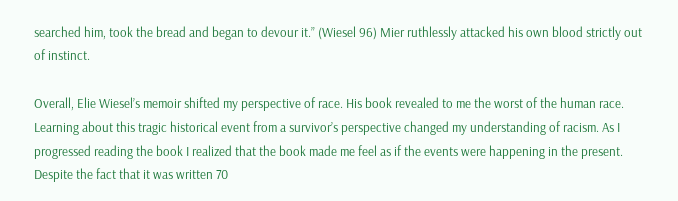searched him, took the bread and began to devour it.” (Wiesel 96) Mier ruthlessly attacked his own blood strictly out of instinct.

Overall, Elie Wiesel’s memoir shifted my perspective of race. His book revealed to me the worst of the human race. Learning about this tragic historical event from a survivor’s perspective changed my understanding of racism. As I progressed reading the book I realized that the book made me feel as if the events were happening in the present. Despite the fact that it was written 70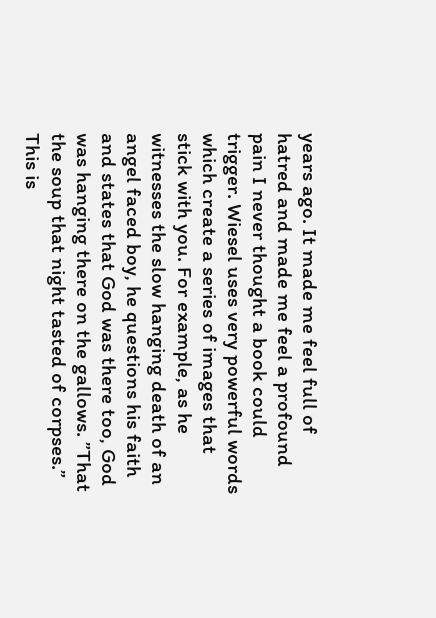years ago. It made me feel full of hatred and made me feel a profound pain I never thought a book could trigger. Wiesel uses very powerful words which create a series of images that stick with you. For example, as he witnesses the slow hanging death of an angel faced boy, he questions his faith and states that God was there too, God was hanging there on the gallows. ”That the soup that night tasted of corpses.”  This is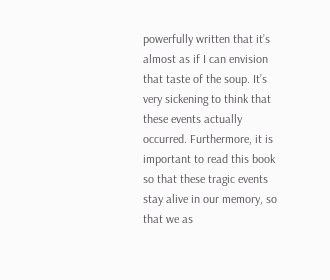powerfully written that it’s almost as if I can envision that taste of the soup. It’s very sickening to think that these events actually occurred. Furthermore, it is important to read this book so that these tragic events stay alive in our memory, so that we as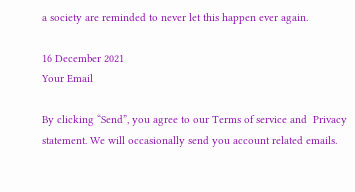a society are reminded to never let this happen ever again.

16 December 2021
Your Email

By clicking “Send”, you agree to our Terms of service and  Privacy statement. We will occasionally send you account related emails.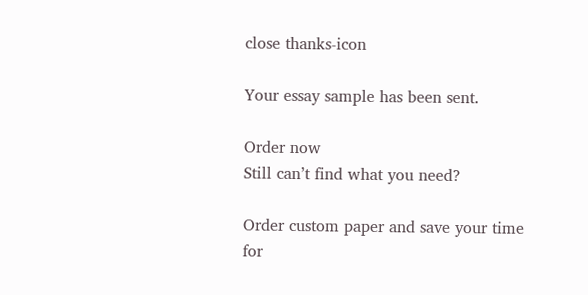close thanks-icon

Your essay sample has been sent.

Order now
Still can’t find what you need?

Order custom paper and save your time
for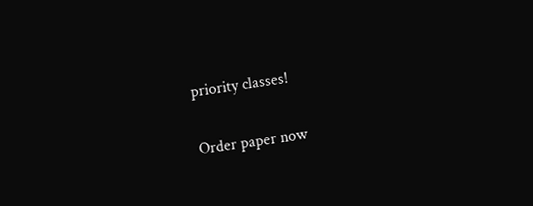priority classes!

Order paper now